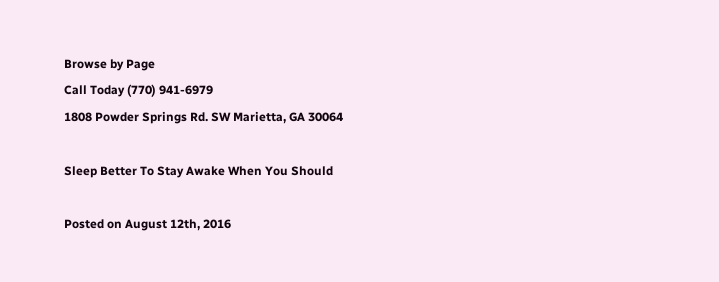Browse by Page
Call Today (770) 941-6979
1808 Powder Springs Rd. SW Marietta, GA 30064

Sleep Better To Stay Awake When You Should

Posted on August 12th, 2016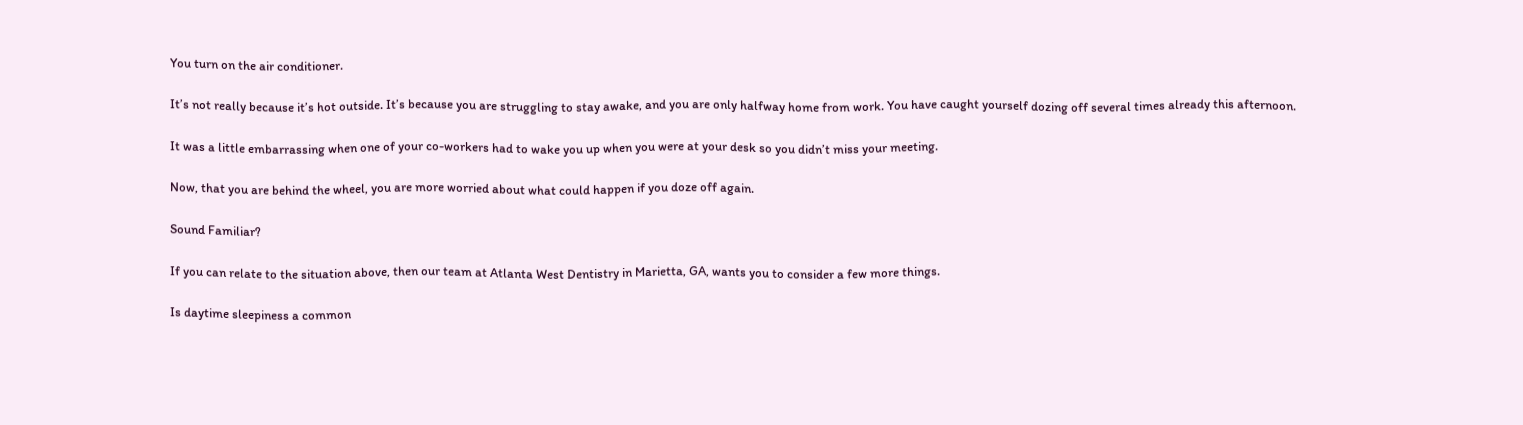You turn on the air conditioner.

It’s not really because it’s hot outside. It’s because you are struggling to stay awake, and you are only halfway home from work. You have caught yourself dozing off several times already this afternoon.

It was a little embarrassing when one of your co-workers had to wake you up when you were at your desk so you didn’t miss your meeting.

Now, that you are behind the wheel, you are more worried about what could happen if you doze off again.

Sound Familiar?

If you can relate to the situation above, then our team at Atlanta West Dentistry in Marietta, GA, wants you to consider a few more things.

Is daytime sleepiness a common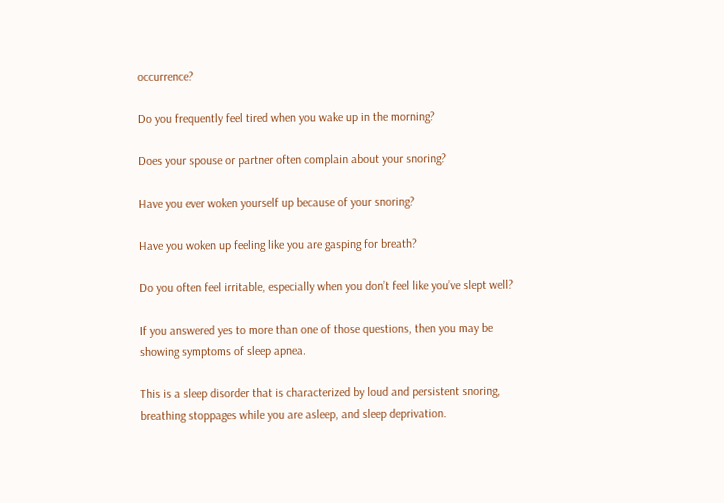occurrence?

Do you frequently feel tired when you wake up in the morning?

Does your spouse or partner often complain about your snoring?

Have you ever woken yourself up because of your snoring?

Have you woken up feeling like you are gasping for breath?

Do you often feel irritable, especially when you don’t feel like you’ve slept well?

If you answered yes to more than one of those questions, then you may be showing symptoms of sleep apnea.

This is a sleep disorder that is characterized by loud and persistent snoring, breathing stoppages while you are asleep, and sleep deprivation.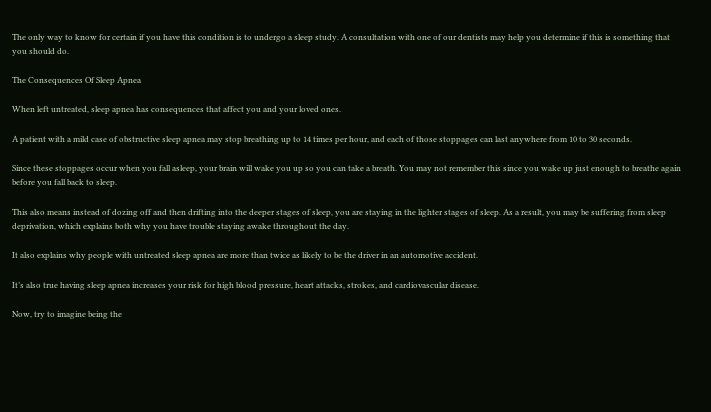The only way to know for certain if you have this condition is to undergo a sleep study. A consultation with one of our dentists may help you determine if this is something that you should do.

The Consequences Of Sleep Apnea

When left untreated, sleep apnea has consequences that affect you and your loved ones.

A patient with a mild case of obstructive sleep apnea may stop breathing up to 14 times per hour, and each of those stoppages can last anywhere from 10 to 30 seconds.

Since these stoppages occur when you fall asleep, your brain will wake you up so you can take a breath. You may not remember this since you wake up just enough to breathe again before you fall back to sleep.

This also means instead of dozing off and then drifting into the deeper stages of sleep, you are staying in the lighter stages of sleep. As a result, you may be suffering from sleep deprivation, which explains both why you have trouble staying awake throughout the day.

It also explains why people with untreated sleep apnea are more than twice as likely to be the driver in an automotive accident.

It’s also true having sleep apnea increases your risk for high blood pressure, heart attacks, strokes, and cardiovascular disease.

Now, try to imagine being the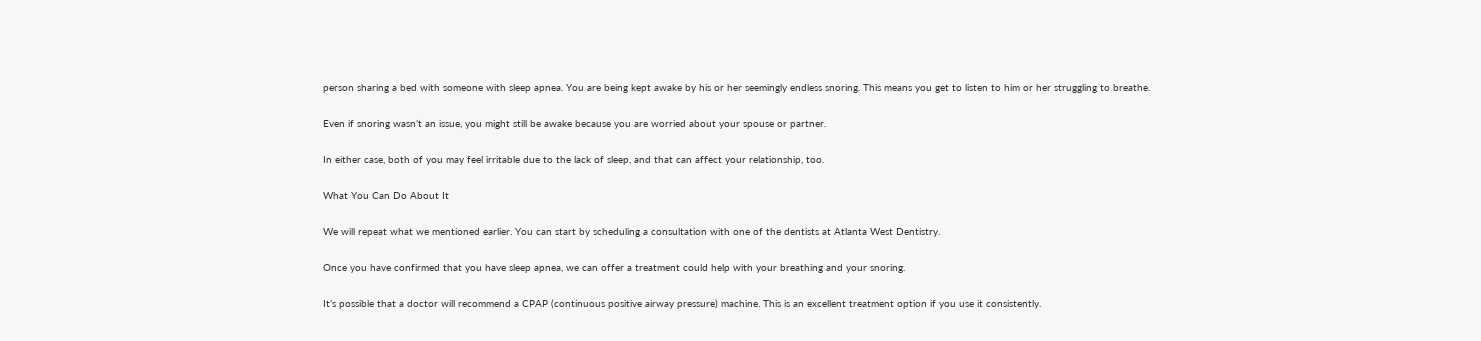person sharing a bed with someone with sleep apnea. You are being kept awake by his or her seemingly endless snoring. This means you get to listen to him or her struggling to breathe.

Even if snoring wasn’t an issue, you might still be awake because you are worried about your spouse or partner.

In either case, both of you may feel irritable due to the lack of sleep, and that can affect your relationship, too.

What You Can Do About It

We will repeat what we mentioned earlier. You can start by scheduling a consultation with one of the dentists at Atlanta West Dentistry.

Once you have confirmed that you have sleep apnea, we can offer a treatment could help with your breathing and your snoring.

It’s possible that a doctor will recommend a CPAP (continuous positive airway pressure) machine. This is an excellent treatment option if you use it consistently.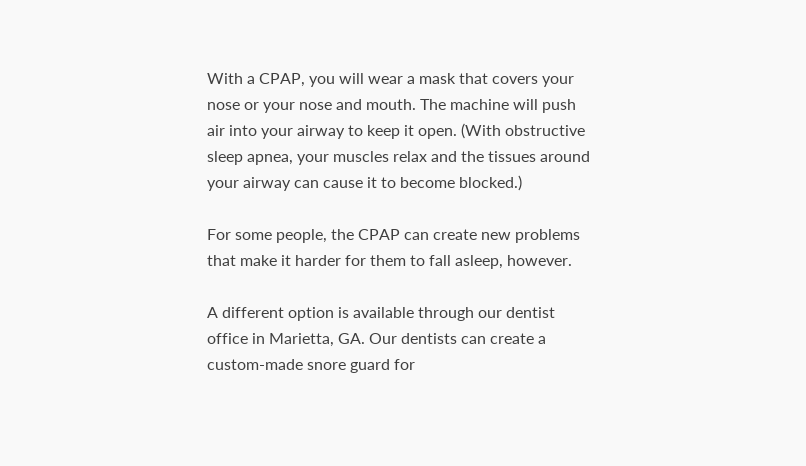With a CPAP, you will wear a mask that covers your nose or your nose and mouth. The machine will push air into your airway to keep it open. (With obstructive sleep apnea, your muscles relax and the tissues around your airway can cause it to become blocked.)

For some people, the CPAP can create new problems that make it harder for them to fall asleep, however.

A different option is available through our dentist office in Marietta, GA. Our dentists can create a custom-made snore guard for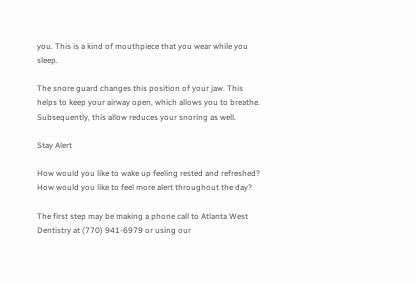you. This is a kind of mouthpiece that you wear while you sleep.

The snore guard changes this position of your jaw. This helps to keep your airway open, which allows you to breathe. Subsequently, this allow reduces your snoring as well.

Stay Alert

How would you like to wake up feeling rested and refreshed? How would you like to feel more alert throughout the day?

The first step may be making a phone call to Atlanta West Dentistry at (770) 941-6979 or using our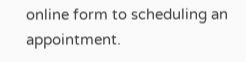online form to scheduling an appointment.